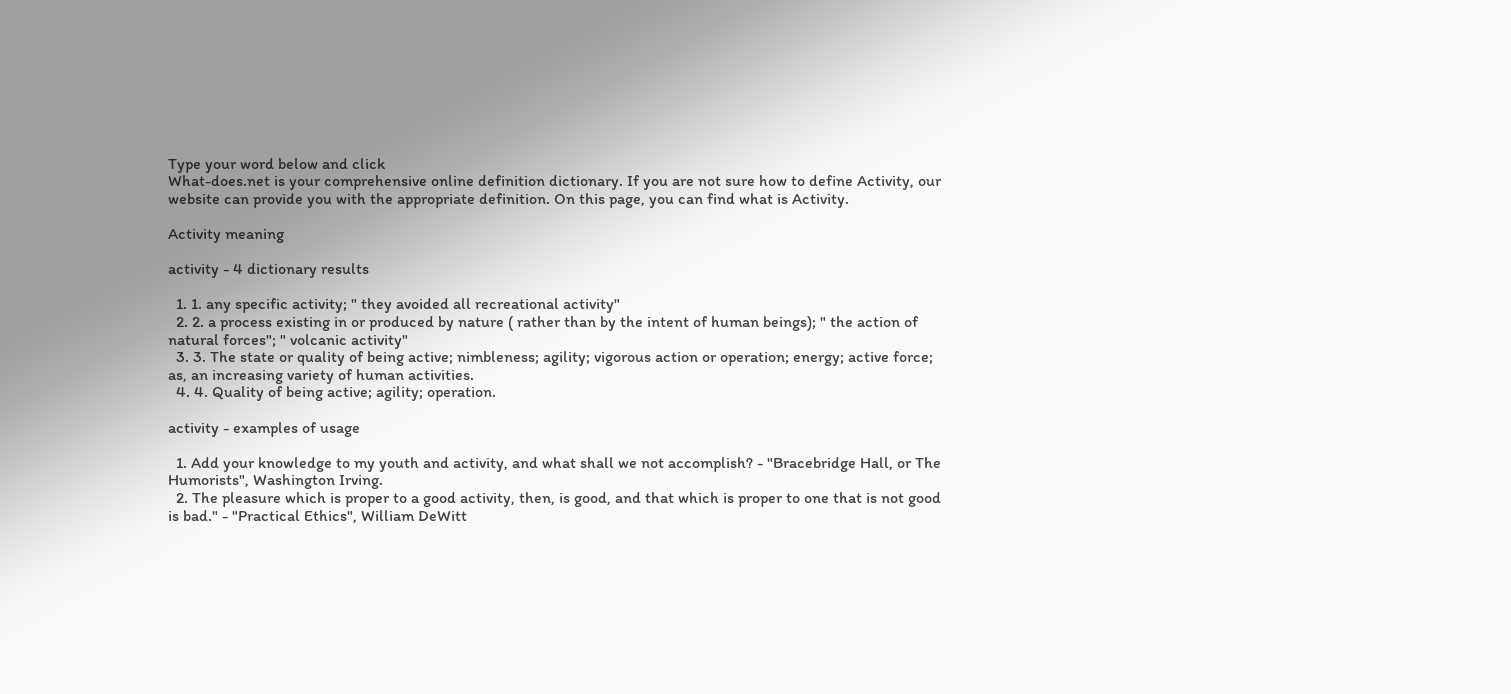Type your word below and click
What-does.net is your comprehensive online definition dictionary. If you are not sure how to define Activity, our website can provide you with the appropriate definition. On this page, you can find what is Activity.

Activity meaning

activity - 4 dictionary results

  1. 1. any specific activity; " they avoided all recreational activity"
  2. 2. a process existing in or produced by nature ( rather than by the intent of human beings); " the action of natural forces"; " volcanic activity"
  3. 3. The state or quality of being active; nimbleness; agility; vigorous action or operation; energy; active force; as, an increasing variety of human activities.
  4. 4. Quality of being active; agility; operation.

activity - examples of usage

  1. Add your knowledge to my youth and activity, and what shall we not accomplish? - "Bracebridge Hall, or The Humorists", Washington Irving.
  2. The pleasure which is proper to a good activity, then, is good, and that which is proper to one that is not good is bad." - "Practical Ethics", William DeWitt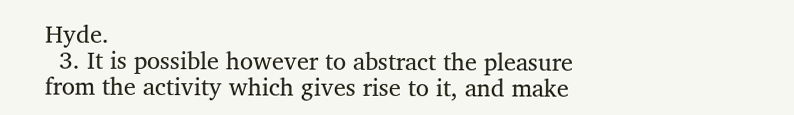Hyde.
  3. It is possible however to abstract the pleasure from the activity which gives rise to it, and make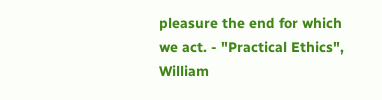pleasure the end for which we act. - "Practical Ethics", William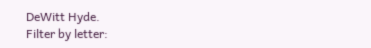DeWitt Hyde.
Filter by letter: